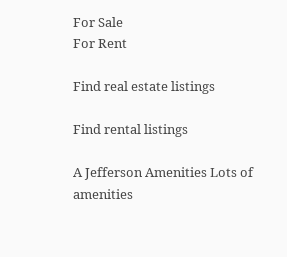For Sale
For Rent

Find real estate listings

Find rental listings

A Jefferson Amenities Lots of amenities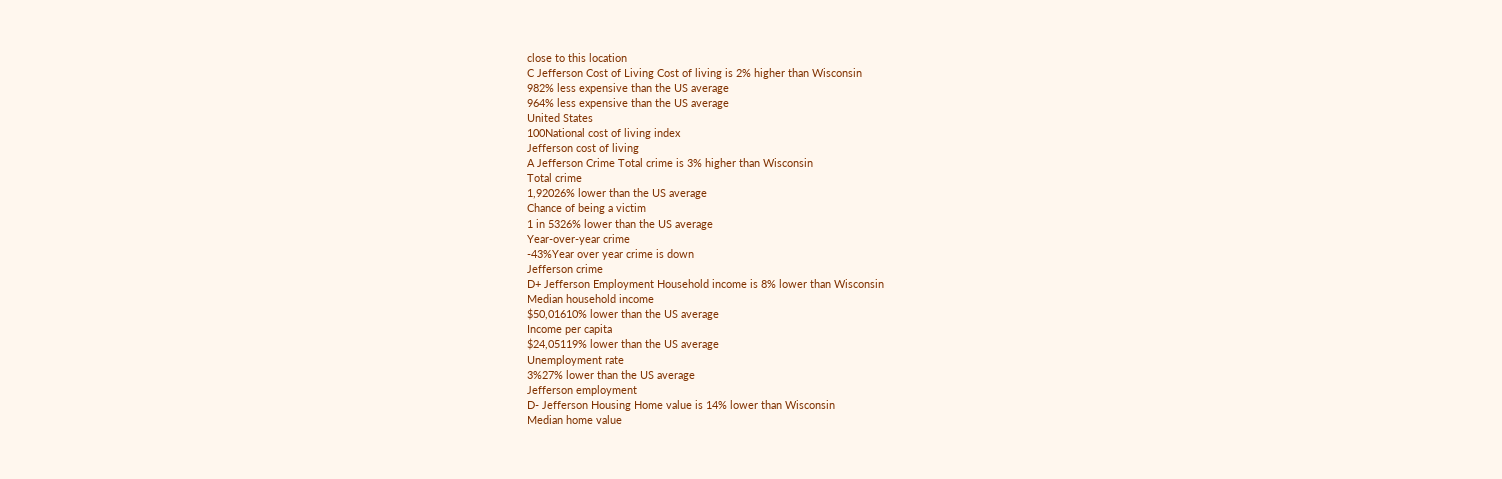close to this location
C Jefferson Cost of Living Cost of living is 2% higher than Wisconsin
982% less expensive than the US average
964% less expensive than the US average
United States
100National cost of living index
Jefferson cost of living
A Jefferson Crime Total crime is 3% higher than Wisconsin
Total crime
1,92026% lower than the US average
Chance of being a victim
1 in 5326% lower than the US average
Year-over-year crime
-43%Year over year crime is down
Jefferson crime
D+ Jefferson Employment Household income is 8% lower than Wisconsin
Median household income
$50,01610% lower than the US average
Income per capita
$24,05119% lower than the US average
Unemployment rate
3%27% lower than the US average
Jefferson employment
D- Jefferson Housing Home value is 14% lower than Wisconsin
Median home value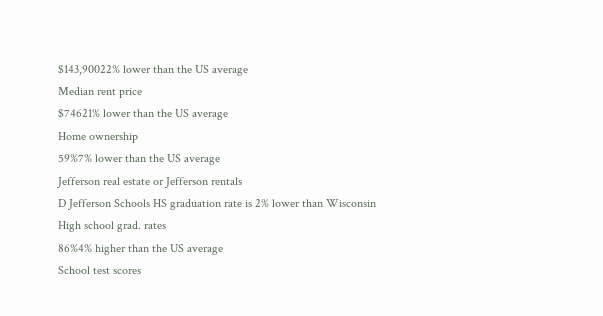$143,90022% lower than the US average
Median rent price
$74621% lower than the US average
Home ownership
59%7% lower than the US average
Jefferson real estate or Jefferson rentals
D Jefferson Schools HS graduation rate is 2% lower than Wisconsin
High school grad. rates
86%4% higher than the US average
School test scores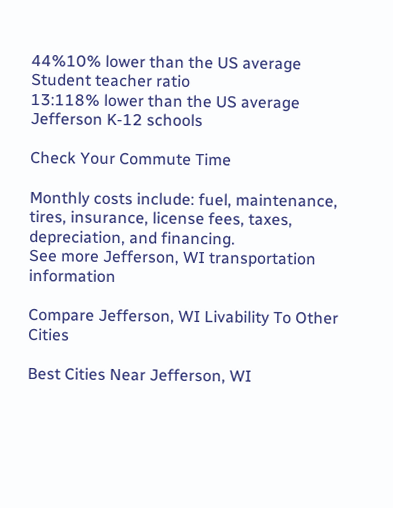44%10% lower than the US average
Student teacher ratio
13:118% lower than the US average
Jefferson K-12 schools

Check Your Commute Time

Monthly costs include: fuel, maintenance, tires, insurance, license fees, taxes, depreciation, and financing.
See more Jefferson, WI transportation information

Compare Jefferson, WI Livability To Other Cities

Best Cities Near Jefferson, WI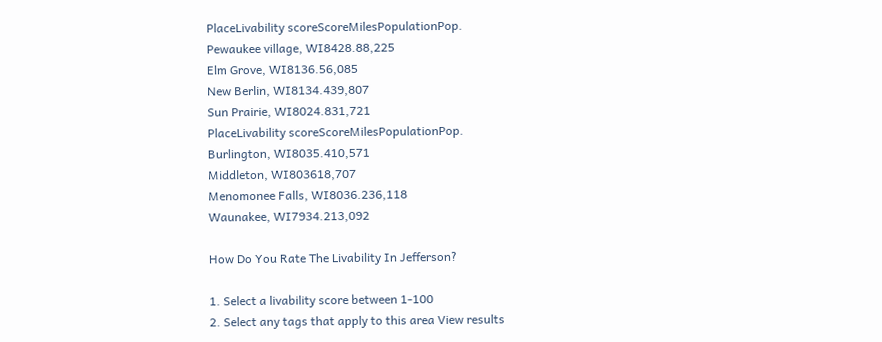PlaceLivability scoreScoreMilesPopulationPop.
Pewaukee village, WI8428.88,225
Elm Grove, WI8136.56,085
New Berlin, WI8134.439,807
Sun Prairie, WI8024.831,721
PlaceLivability scoreScoreMilesPopulationPop.
Burlington, WI8035.410,571
Middleton, WI803618,707
Menomonee Falls, WI8036.236,118
Waunakee, WI7934.213,092

How Do You Rate The Livability In Jefferson?

1. Select a livability score between 1-100
2. Select any tags that apply to this area View results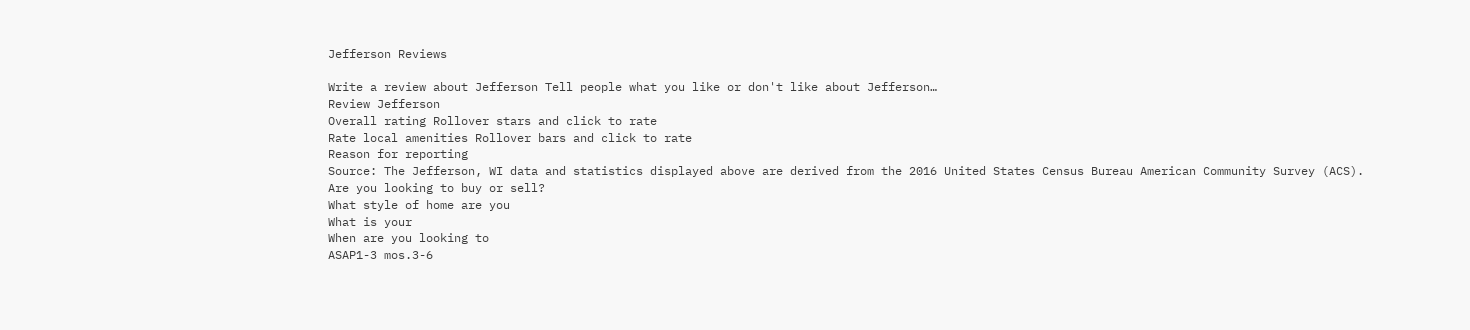Jefferson Reviews

Write a review about Jefferson Tell people what you like or don't like about Jefferson…
Review Jefferson
Overall rating Rollover stars and click to rate
Rate local amenities Rollover bars and click to rate
Reason for reporting
Source: The Jefferson, WI data and statistics displayed above are derived from the 2016 United States Census Bureau American Community Survey (ACS).
Are you looking to buy or sell?
What style of home are you
What is your
When are you looking to
ASAP1-3 mos.3-6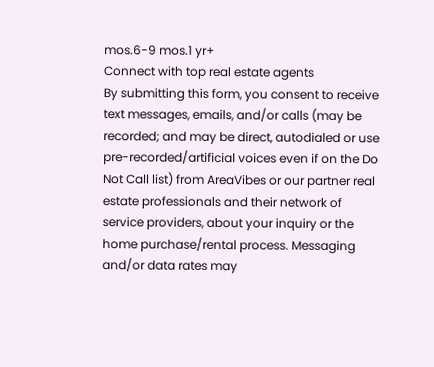mos.6-9 mos.1 yr+
Connect with top real estate agents
By submitting this form, you consent to receive text messages, emails, and/or calls (may be recorded; and may be direct, autodialed or use pre-recorded/artificial voices even if on the Do Not Call list) from AreaVibes or our partner real estate professionals and their network of service providers, about your inquiry or the home purchase/rental process. Messaging and/or data rates may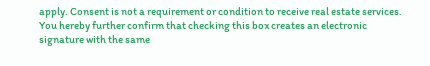apply. Consent is not a requirement or condition to receive real estate services. You hereby further confirm that checking this box creates an electronic signature with the same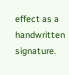effect as a handwritten signature.